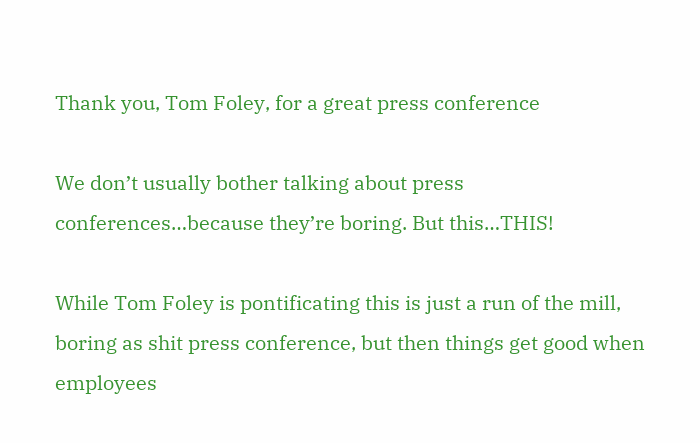Thank you, Tom Foley, for a great press conference

We don’t usually bother talking about press conferences…because they’re boring. But this…THIS!

While Tom Foley is pontificating this is just a run of the mill, boring as shit press conference, but then things get good when employees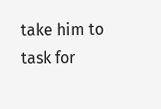take him to task for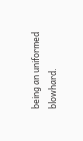being an uniformed blowhard.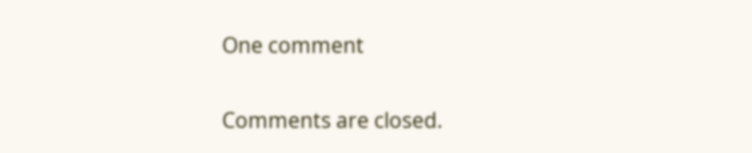One comment

Comments are closed.